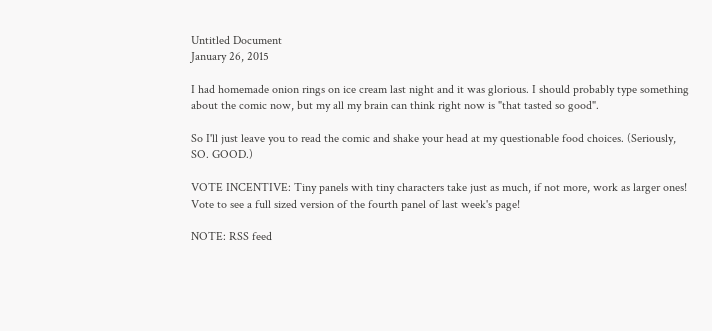Untitled Document
January 26, 2015

I had homemade onion rings on ice cream last night and it was glorious. I should probably type something about the comic now, but my all my brain can think right now is "that tasted so good".

So I'll just leave you to read the comic and shake your head at my questionable food choices. (Seriously, SO. GOOD.)

VOTE INCENTIVE: Tiny panels with tiny characters take just as much, if not more, work as larger ones! Vote to see a full sized version of the fourth panel of last week's page!

NOTE: RSS feed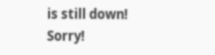is still down! Sorry!